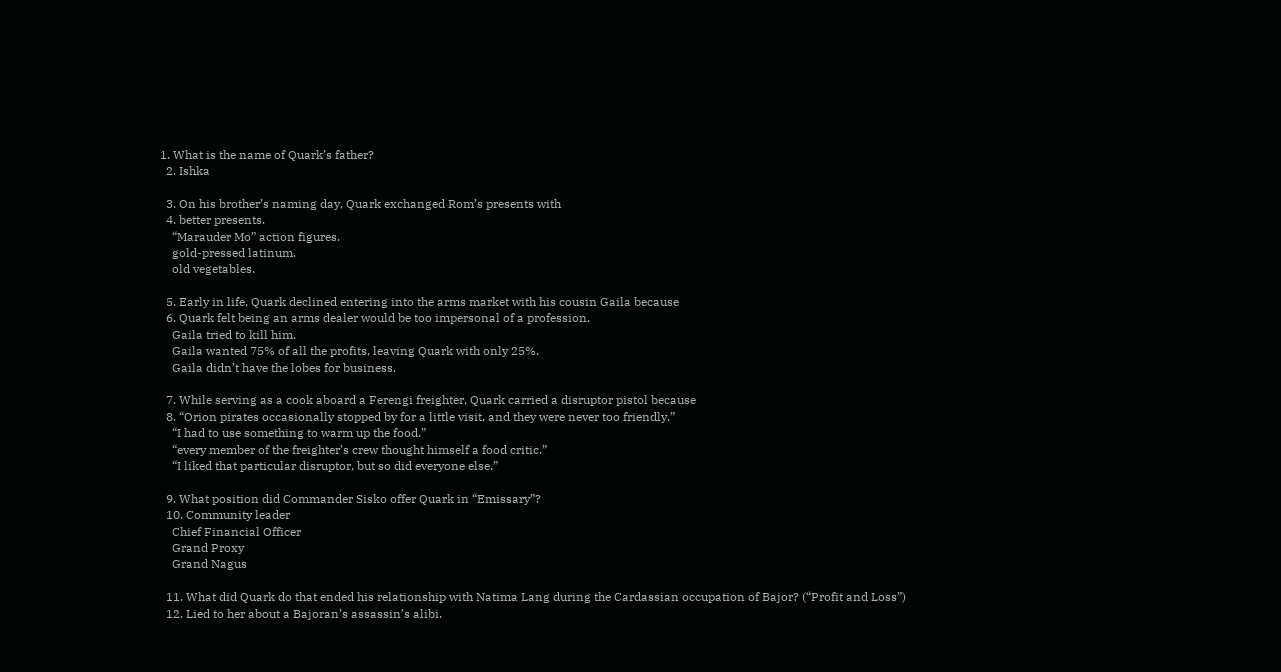1. What is the name of Quark’s father?
  2. Ishka

  3. On his brother’s naming day, Quark exchanged Rom’s presents with
  4. better presents.
    “Marauder Mo” action figures.
    gold-pressed latinum.
    old vegetables.

  5. Early in life, Quark declined entering into the arms market with his cousin Gaila because
  6. Quark felt being an arms dealer would be too impersonal of a profession.
    Gaila tried to kill him.
    Gaila wanted 75% of all the profits, leaving Quark with only 25%.
    Gaila didn’t have the lobes for business.

  7. While serving as a cook aboard a Ferengi freighter, Quark carried a disruptor pistol because
  8. “Orion pirates occasionally stopped by for a little visit, and they were never too friendly.”
    “I had to use something to warm up the food.”
    “every member of the freighter’s crew thought himself a food critic.”
    “I liked that particular disruptor, but so did everyone else.”

  9. What position did Commander Sisko offer Quark in “Emissary”?
  10. Community leader
    Chief Financial Officer
    Grand Proxy
    Grand Nagus

  11. What did Quark do that ended his relationship with Natima Lang during the Cardassian occupation of Bajor? (“Profit and Loss”)
  12. Lied to her about a Bajoran’s assassin’s alibi.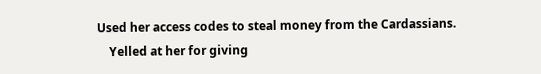Used her access codes to steal money from the Cardassians.
    Yelled at her for giving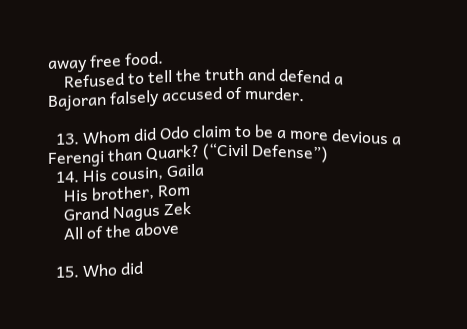away free food.
    Refused to tell the truth and defend a Bajoran falsely accused of murder.

  13. Whom did Odo claim to be a more devious a Ferengi than Quark? (“Civil Defense”)
  14. His cousin, Gaila
    His brother, Rom
    Grand Nagus Zek
    All of the above

  15. Who did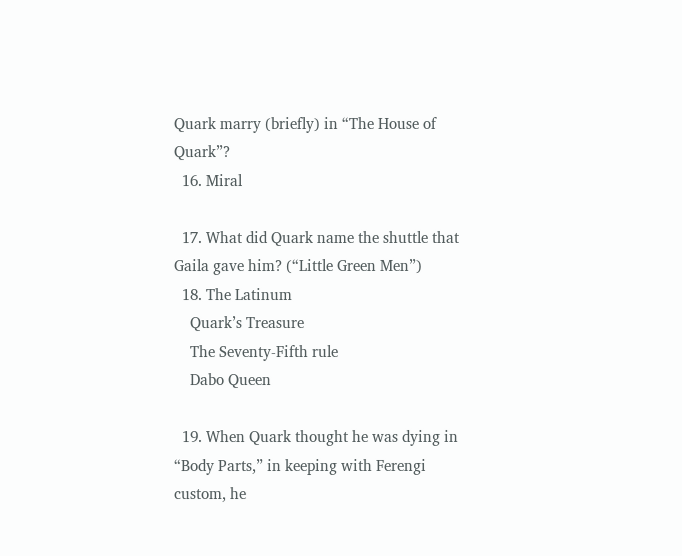Quark marry (briefly) in “The House of Quark”?
  16. Miral

  17. What did Quark name the shuttle that Gaila gave him? (“Little Green Men”)
  18. The Latinum
    Quark’s Treasure
    The Seventy-Fifth rule
    Dabo Queen

  19. When Quark thought he was dying in “Body Parts,” in keeping with Ferengi custom, he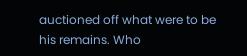auctioned off what were to be his remains. Who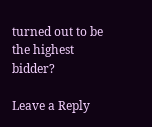turned out to be the highest bidder?

Leave a Reply